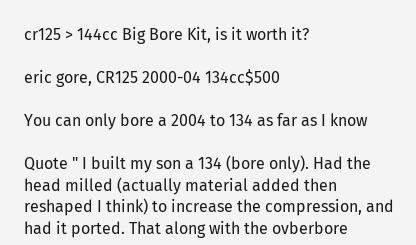cr125 > 144cc Big Bore Kit, is it worth it?

eric gore, CR125 2000-04 134cc$500

You can only bore a 2004 to 134 as far as I know

Quote " I built my son a 134 (bore only). Had the head milled (actually material added then reshaped I think) to increase the compression, and had it ported. That along with the ovberbore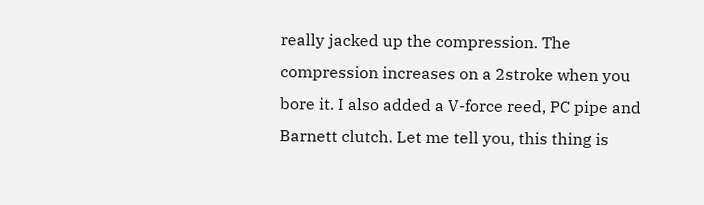really jacked up the compression. The compression increases on a 2stroke when you bore it. I also added a V-force reed, PC pipe and Barnett clutch. Let me tell you, this thing is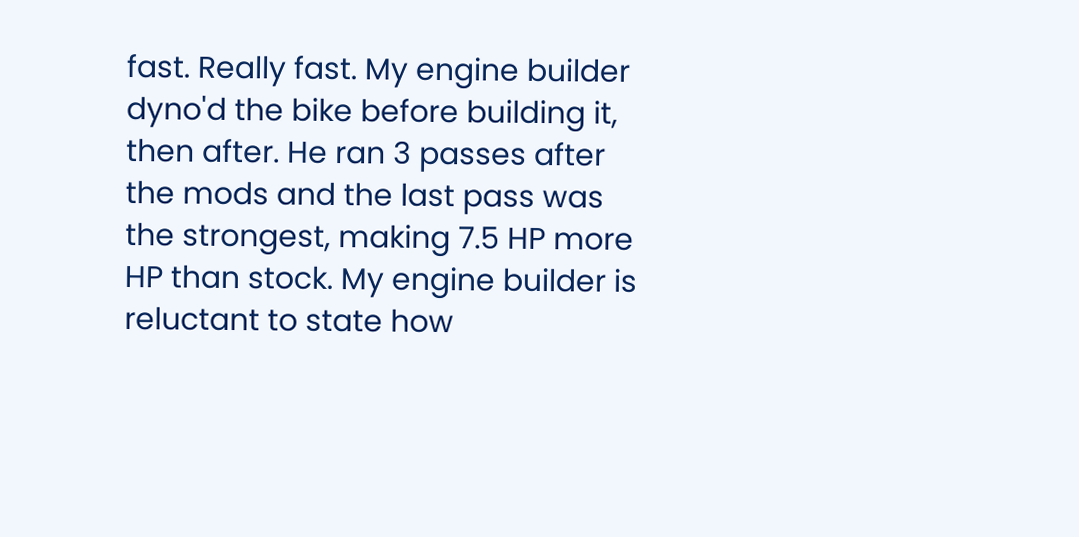fast. Really fast. My engine builder dyno'd the bike before building it, then after. He ran 3 passes after the mods and the last pass was the strongest, making 7.5 HP more HP than stock. My engine builder is reluctant to state how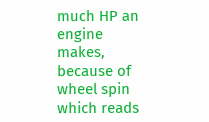much HP an engine makes, because of wheel spin which reads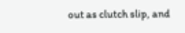out as clutch slip, and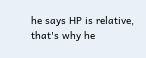he says HP is relative, that's why he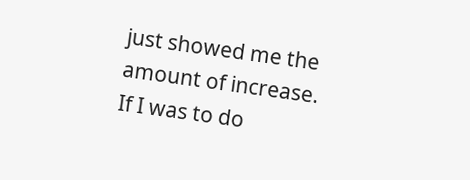just showed me the amount of increase. If I was to do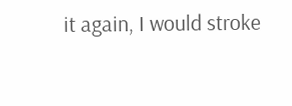it again, I would stroke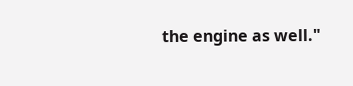the engine as well."